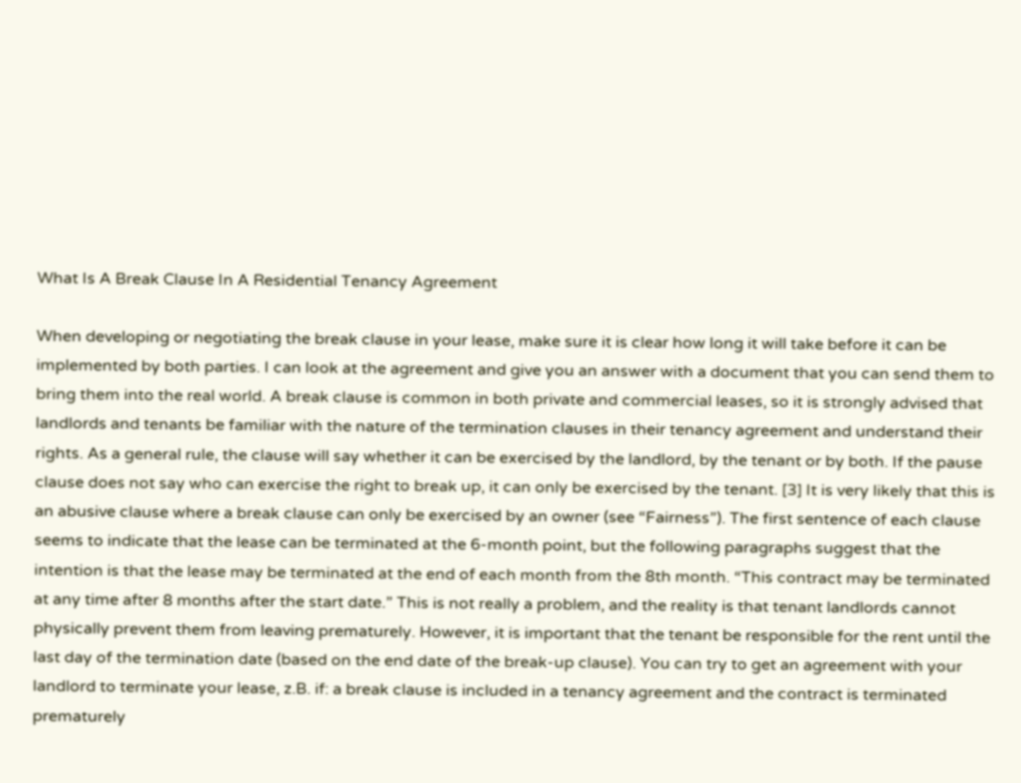What Is A Break Clause In A Residential Tenancy Agreement

When developing or negotiating the break clause in your lease, make sure it is clear how long it will take before it can be implemented by both parties. I can look at the agreement and give you an answer with a document that you can send them to bring them into the real world. A break clause is common in both private and commercial leases, so it is strongly advised that landlords and tenants be familiar with the nature of the termination clauses in their tenancy agreement and understand their rights. As a general rule, the clause will say whether it can be exercised by the landlord, by the tenant or by both. If the pause clause does not say who can exercise the right to break up, it can only be exercised by the tenant. [3] It is very likely that this is an abusive clause where a break clause can only be exercised by an owner (see “Fairness”). The first sentence of each clause seems to indicate that the lease can be terminated at the 6-month point, but the following paragraphs suggest that the intention is that the lease may be terminated at the end of each month from the 8th month. “This contract may be terminated at any time after 8 months after the start date.” This is not really a problem, and the reality is that tenant landlords cannot physically prevent them from leaving prematurely. However, it is important that the tenant be responsible for the rent until the last day of the termination date (based on the end date of the break-up clause). You can try to get an agreement with your landlord to terminate your lease, z.B. if: a break clause is included in a tenancy agreement and the contract is terminated prematurely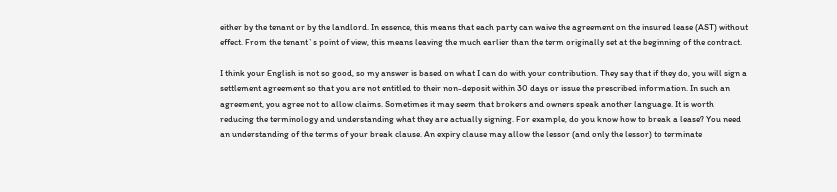either by the tenant or by the landlord. In essence, this means that each party can waive the agreement on the insured lease (AST) without effect. From the tenant`s point of view, this means leaving the much earlier than the term originally set at the beginning of the contract.

I think your English is not so good, so my answer is based on what I can do with your contribution. They say that if they do, you will sign a settlement agreement so that you are not entitled to their non-deposit within 30 days or issue the prescribed information. In such an agreement, you agree not to allow claims. Sometimes it may seem that brokers and owners speak another language. It is worth reducing the terminology and understanding what they are actually signing. For example, do you know how to break a lease? You need an understanding of the terms of your break clause. An expiry clause may allow the lessor (and only the lessor) to terminate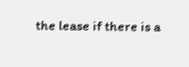the lease if there is a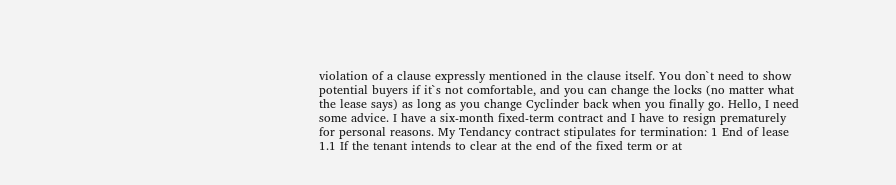violation of a clause expressly mentioned in the clause itself. You don`t need to show potential buyers if it`s not comfortable, and you can change the locks (no matter what the lease says) as long as you change Cyclinder back when you finally go. Hello, I need some advice. I have a six-month fixed-term contract and I have to resign prematurely for personal reasons. My Tendancy contract stipulates for termination: 1 End of lease 1.1 If the tenant intends to clear at the end of the fixed term or at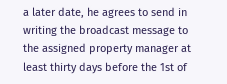a later date, he agrees to send in writing the broadcast message to the assigned property manager at least thirty days before the 1st of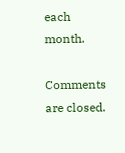each month.

Comments are closed.